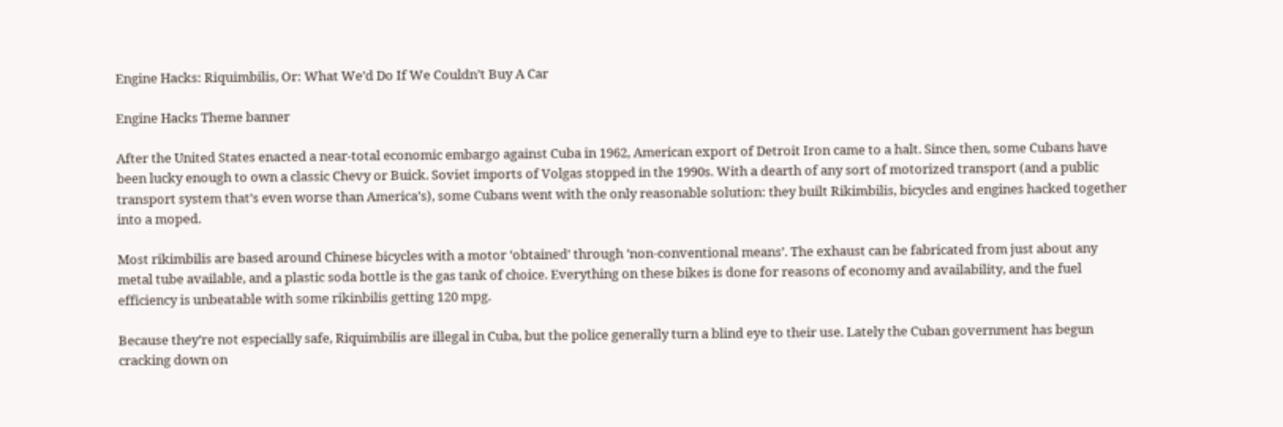Engine Hacks: Riquimbilis, Or: What We’d Do If We Couldn’t Buy A Car

Engine Hacks Theme banner

After the United States enacted a near-total economic embargo against Cuba in 1962, American export of Detroit Iron came to a halt. Since then, some Cubans have been lucky enough to own a classic Chevy or Buick. Soviet imports of Volgas stopped in the 1990s. With a dearth of any sort of motorized transport (and a public transport system that’s even worse than America’s), some Cubans went with the only reasonable solution: they built Rikimbilis, bicycles and engines hacked together into a moped.

Most rikimbilis are based around Chinese bicycles with a motor ‘obtained’ through ‘non-conventional means’. The exhaust can be fabricated from just about any metal tube available, and a plastic soda bottle is the gas tank of choice. Everything on these bikes is done for reasons of economy and availability, and the fuel efficiency is unbeatable with some rikinbilis getting 120 mpg.

Because they’re not especially safe, Riquimbilis are illegal in Cuba, but the police generally turn a blind eye to their use. Lately the Cuban government has begun cracking down on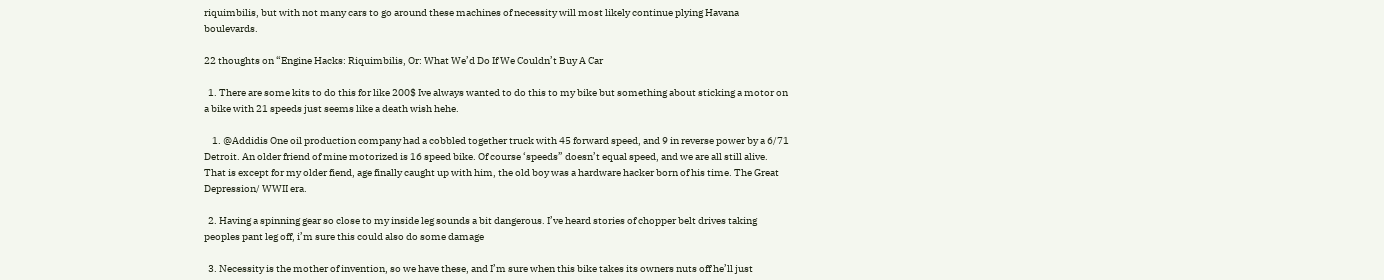riquimbilis, but with not many cars to go around these machines of necessity will most likely continue plying Havana boulevards.

22 thoughts on “Engine Hacks: Riquimbilis, Or: What We’d Do If We Couldn’t Buy A Car

  1. There are some kits to do this for like 200$ Ive always wanted to do this to my bike but something about sticking a motor on a bike with 21 speeds just seems like a death wish hehe.

    1. @Addidis One oil production company had a cobbled together truck with 45 forward speed, and 9 in reverse power by a 6/71 Detroit. An older friend of mine motorized is 16 speed bike. Of course ‘speeds” doesn’t equal speed, and we are all still alive. That is except for my older fiend, age finally caught up with him, the old boy was a hardware hacker born of his time. The Great Depression/ WWII era.

  2. Having a spinning gear so close to my inside leg sounds a bit dangerous. I’ve heard stories of chopper belt drives taking peoples pant leg off, i’m sure this could also do some damage

  3. Necessity is the mother of invention, so we have these, and I’m sure when this bike takes its owners nuts off he’ll just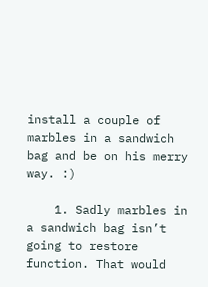install a couple of marbles in a sandwich bag and be on his merry way. :)

    1. Sadly marbles in a sandwich bag isn’t going to restore function. That would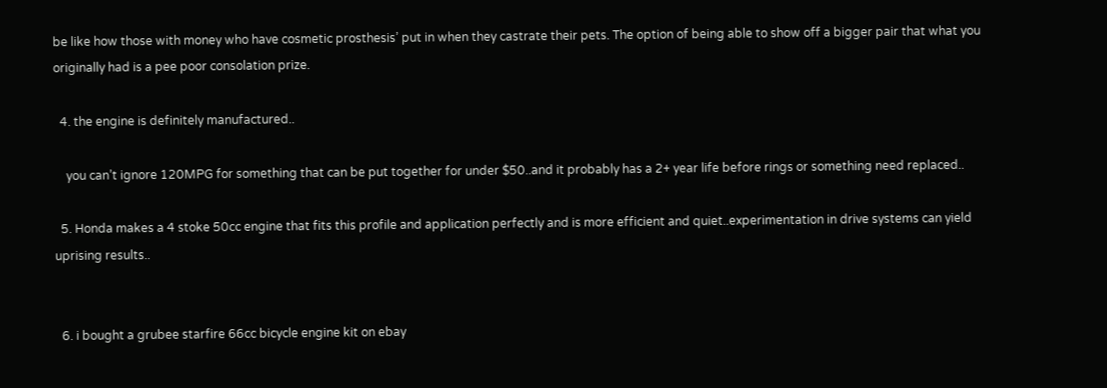be like how those with money who have cosmetic prosthesis’ put in when they castrate their pets. The option of being able to show off a bigger pair that what you originally had is a pee poor consolation prize.

  4. the engine is definitely manufactured..

    you can’t ignore 120MPG for something that can be put together for under $50..and it probably has a 2+ year life before rings or something need replaced..

  5. Honda makes a 4 stoke 50cc engine that fits this profile and application perfectly and is more efficient and quiet..experimentation in drive systems can yield uprising results..


  6. i bought a grubee starfire 66cc bicycle engine kit on ebay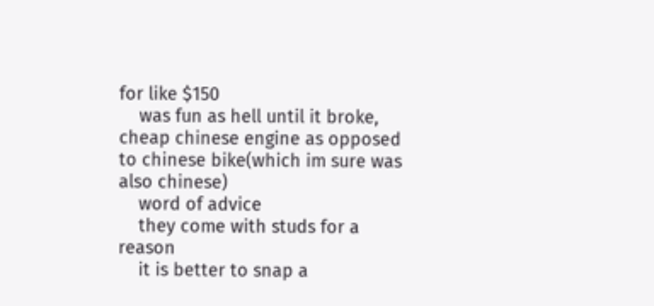for like $150
    was fun as hell until it broke, cheap chinese engine as opposed to chinese bike(which im sure was also chinese)
    word of advice
    they come with studs for a reason
    it is better to snap a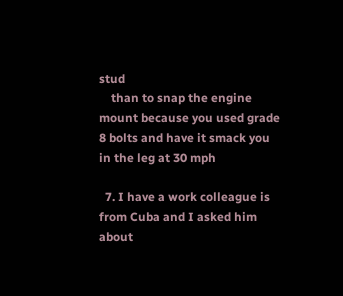stud
    than to snap the engine mount because you used grade 8 bolts and have it smack you in the leg at 30 mph

  7. I have a work colleague is from Cuba and I asked him about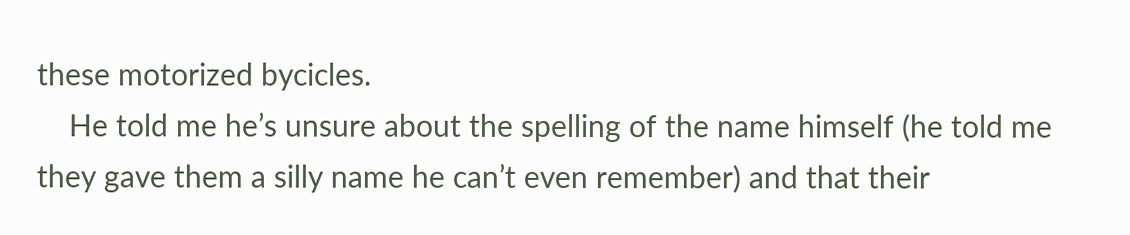these motorized bycicles.
    He told me he’s unsure about the spelling of the name himself (he told me they gave them a silly name he can’t even remember) and that their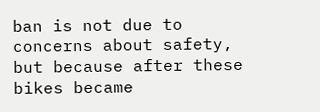ban is not due to concerns about safety, but because after these bikes became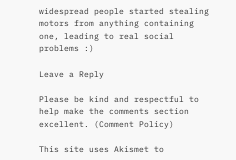widespread people started stealing motors from anything containing one, leading to real social problems :)

Leave a Reply

Please be kind and respectful to help make the comments section excellent. (Comment Policy)

This site uses Akismet to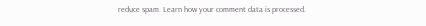reduce spam. Learn how your comment data is processed.